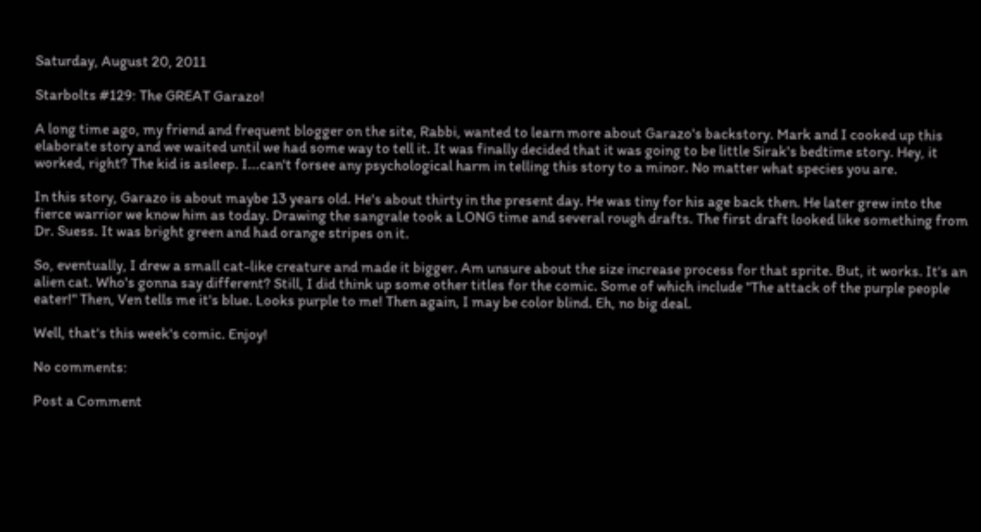Saturday, August 20, 2011

Starbolts #129: The GREAT Garazo!

A long time ago, my friend and frequent blogger on the site, Rabbi, wanted to learn more about Garazo's backstory. Mark and I cooked up this elaborate story and we waited until we had some way to tell it. It was finally decided that it was going to be little Sirak's bedtime story. Hey, it worked, right? The kid is asleep. I...can't forsee any psychological harm in telling this story to a minor. No matter what species you are.

In this story, Garazo is about maybe 13 years old. He's about thirty in the present day. He was tiny for his age back then. He later grew into the fierce warrior we know him as today. Drawing the sangrale took a LONG time and several rough drafts. The first draft looked like something from Dr. Suess. It was bright green and had orange stripes on it.

So, eventually, I drew a small cat-like creature and made it bigger. Am unsure about the size increase process for that sprite. But, it works. It's an alien cat. Who's gonna say different? Still, I did think up some other titles for the comic. Some of which include "The attack of the purple people eater!" Then, Ven tells me it's blue. Looks purple to me! Then again, I may be color blind. Eh, no big deal.

Well, that's this week's comic. Enjoy!

No comments:

Post a Comment